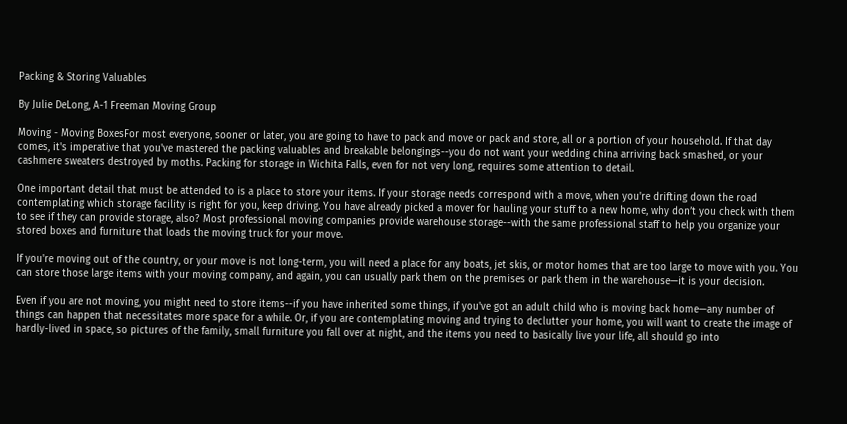Packing & Storing Valuables

By Julie DeLong, A-1 Freeman Moving Group

Moving - Moving BoxesFor most everyone, sooner or later, you are going to have to pack and move or pack and store, all or a portion of your household. If that day comes, it's imperative that you've mastered the packing valuables and breakable belongings--you do not want your wedding china arriving back smashed, or your cashmere sweaters destroyed by moths. Packing for storage in Wichita Falls, even for not very long, requires some attention to detail.

One important detail that must be attended to is a place to store your items. If your storage needs correspond with a move, when you're drifting down the road contemplating which storage facility is right for you, keep driving. You have already picked a mover for hauling your stuff to a new home, why don’t you check with them to see if they can provide storage, also? Most professional moving companies provide warehouse storage--with the same professional staff to help you organize your stored boxes and furniture that loads the moving truck for your move.

If you're moving out of the country, or your move is not long-term, you will need a place for any boats, jet skis, or motor homes that are too large to move with you. You can store those large items with your moving company, and again, you can usually park them on the premises or park them in the warehouse—it is your decision.

Even if you are not moving, you might need to store items--if you have inherited some things, if you've got an adult child who is moving back home—any number of things can happen that necessitates more space for a while. Or, if you are contemplating moving and trying to declutter your home, you will want to create the image of hardly-lived in space, so pictures of the family, small furniture you fall over at night, and the items you need to basically live your life, all should go into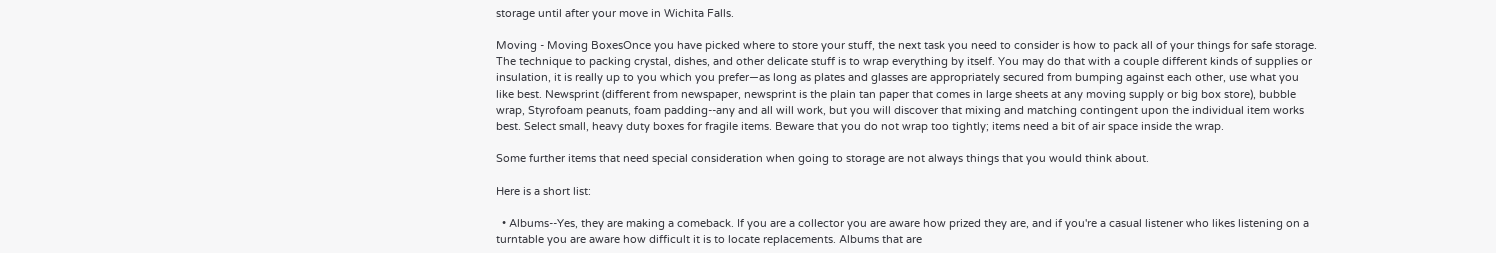storage until after your move in Wichita Falls.

Moving - Moving BoxesOnce you have picked where to store your stuff, the next task you need to consider is how to pack all of your things for safe storage. The technique to packing crystal, dishes, and other delicate stuff is to wrap everything by itself. You may do that with a couple different kinds of supplies or insulation, it is really up to you which you prefer—as long as plates and glasses are appropriately secured from bumping against each other, use what you like best. Newsprint (different from newspaper, newsprint is the plain tan paper that comes in large sheets at any moving supply or big box store), bubble wrap, Styrofoam peanuts, foam padding--any and all will work, but you will discover that mixing and matching contingent upon the individual item works best. Select small, heavy duty boxes for fragile items. Beware that you do not wrap too tightly; items need a bit of air space inside the wrap.

Some further items that need special consideration when going to storage are not always things that you would think about.

Here is a short list:

  • Albums--Yes, they are making a comeback. If you are a collector you are aware how prized they are, and if you're a casual listener who likes listening on a turntable you are aware how difficult it is to locate replacements. Albums that are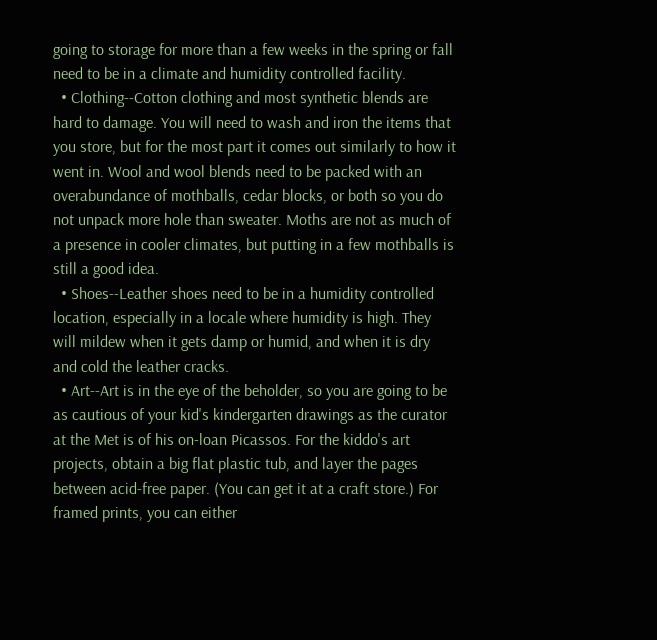going to storage for more than a few weeks in the spring or fall need to be in a climate and humidity controlled facility.
  • Clothing--Cotton clothing and most synthetic blends are hard to damage. You will need to wash and iron the items that you store, but for the most part it comes out similarly to how it went in. Wool and wool blends need to be packed with an overabundance of mothballs, cedar blocks, or both so you do not unpack more hole than sweater. Moths are not as much of a presence in cooler climates, but putting in a few mothballs is still a good idea.
  • Shoes--Leather shoes need to be in a humidity controlled location, especially in a locale where humidity is high. They will mildew when it gets damp or humid, and when it is dry and cold the leather cracks.
  • Art--Art is in the eye of the beholder, so you are going to be as cautious of your kid's kindergarten drawings as the curator at the Met is of his on-loan Picassos. For the kiddo's art projects, obtain a big flat plastic tub, and layer the pages between acid-free paper. (You can get it at a craft store.) For framed prints, you can either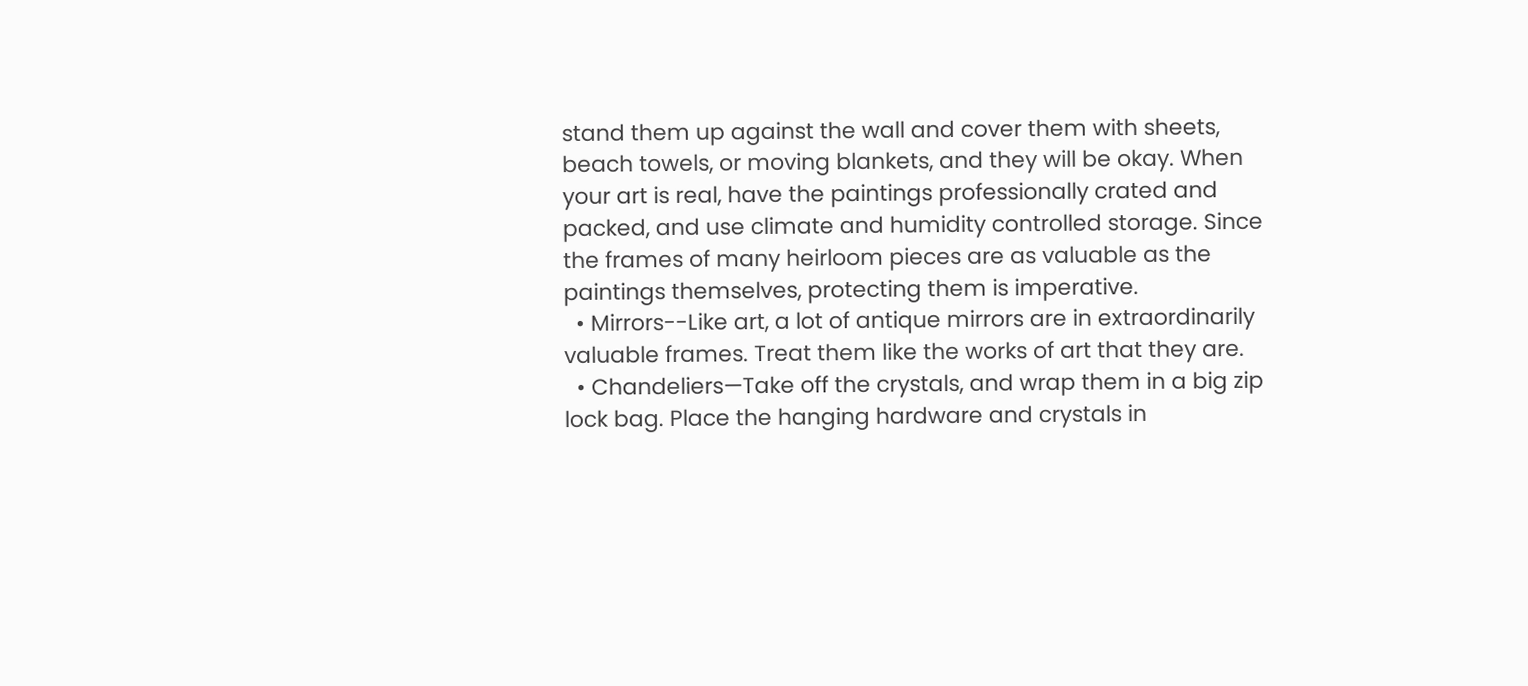stand them up against the wall and cover them with sheets, beach towels, or moving blankets, and they will be okay. When your art is real, have the paintings professionally crated and packed, and use climate and humidity controlled storage. Since the frames of many heirloom pieces are as valuable as the paintings themselves, protecting them is imperative.
  • Mirrors--Like art, a lot of antique mirrors are in extraordinarily valuable frames. Treat them like the works of art that they are.
  • Chandeliers—Take off the crystals, and wrap them in a big zip lock bag. Place the hanging hardware and crystals in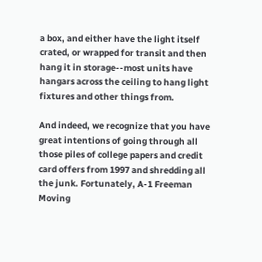a box, and either have the light itself crated, or wrapped for transit and then hang it in storage--most units have hangars across the ceiling to hang light fixtures and other things from.

And indeed, we recognize that you have great intentions of going through all those piles of college papers and credit card offers from 1997 and shredding all the junk. Fortunately, A-1 Freeman Moving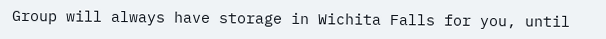Group will always have storage in Wichita Falls for you, until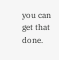you can get that done.